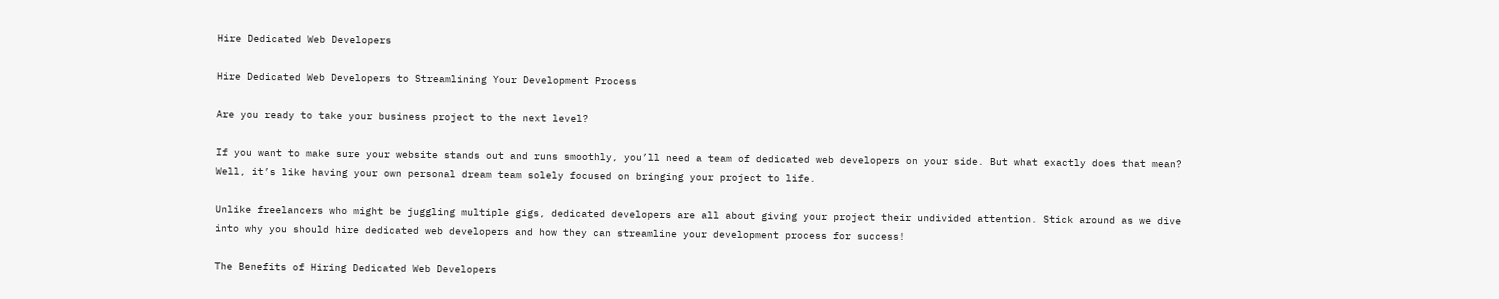Hire Dedicated Web Developers

Hire Dedicated Web Developers to Streamlining Your Development Process

Are you ready to take your business project to the next level?

If you want to make sure your website stands out and runs smoothly, you’ll need a team of dedicated web developers on your side. But what exactly does that mean? Well, it’s like having your own personal dream team solely focused on bringing your project to life.

Unlike freelancers who might be juggling multiple gigs, dedicated developers are all about giving your project their undivided attention. Stick around as we dive into why you should hire dedicated web developers and how they can streamline your development process for success!

The Benefits of Hiring Dedicated Web Developers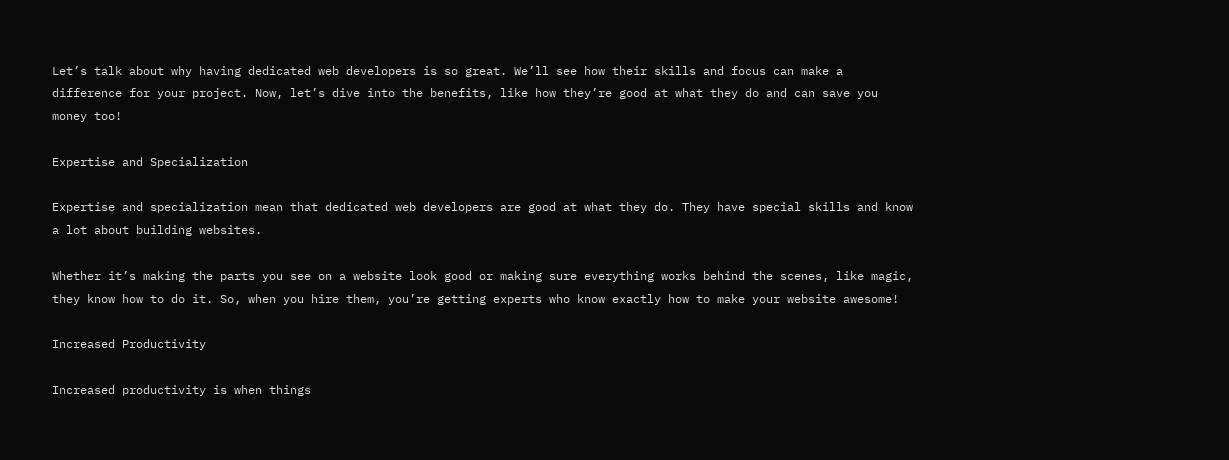Let’s talk about why having dedicated web developers is so great. We’ll see how their skills and focus can make a difference for your project. Now, let’s dive into the benefits, like how they’re good at what they do and can save you money too!

Expertise and Specialization

Expertise and specialization mean that dedicated web developers are good at what they do. They have special skills and know a lot about building websites.

Whether it’s making the parts you see on a website look good or making sure everything works behind the scenes, like magic, they know how to do it. So, when you hire them, you’re getting experts who know exactly how to make your website awesome!

Increased Productivity

Increased productivity is when things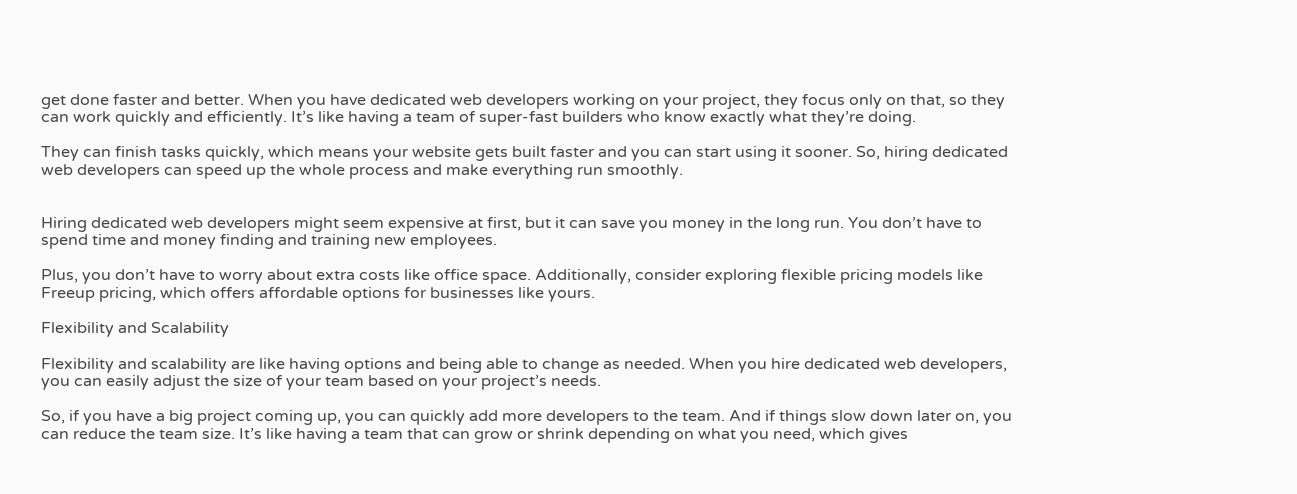get done faster and better. When you have dedicated web developers working on your project, they focus only on that, so they can work quickly and efficiently. It’s like having a team of super-fast builders who know exactly what they’re doing.

They can finish tasks quickly, which means your website gets built faster and you can start using it sooner. So, hiring dedicated web developers can speed up the whole process and make everything run smoothly.


Hiring dedicated web developers might seem expensive at first, but it can save you money in the long run. You don’t have to spend time and money finding and training new employees.

Plus, you don’t have to worry about extra costs like office space. Additionally, consider exploring flexible pricing models like Freeup pricing, which offers affordable options for businesses like yours.

Flexibility and Scalability

Flexibility and scalability are like having options and being able to change as needed. When you hire dedicated web developers, you can easily adjust the size of your team based on your project’s needs.

So, if you have a big project coming up, you can quickly add more developers to the team. And if things slow down later on, you can reduce the team size. It’s like having a team that can grow or shrink depending on what you need, which gives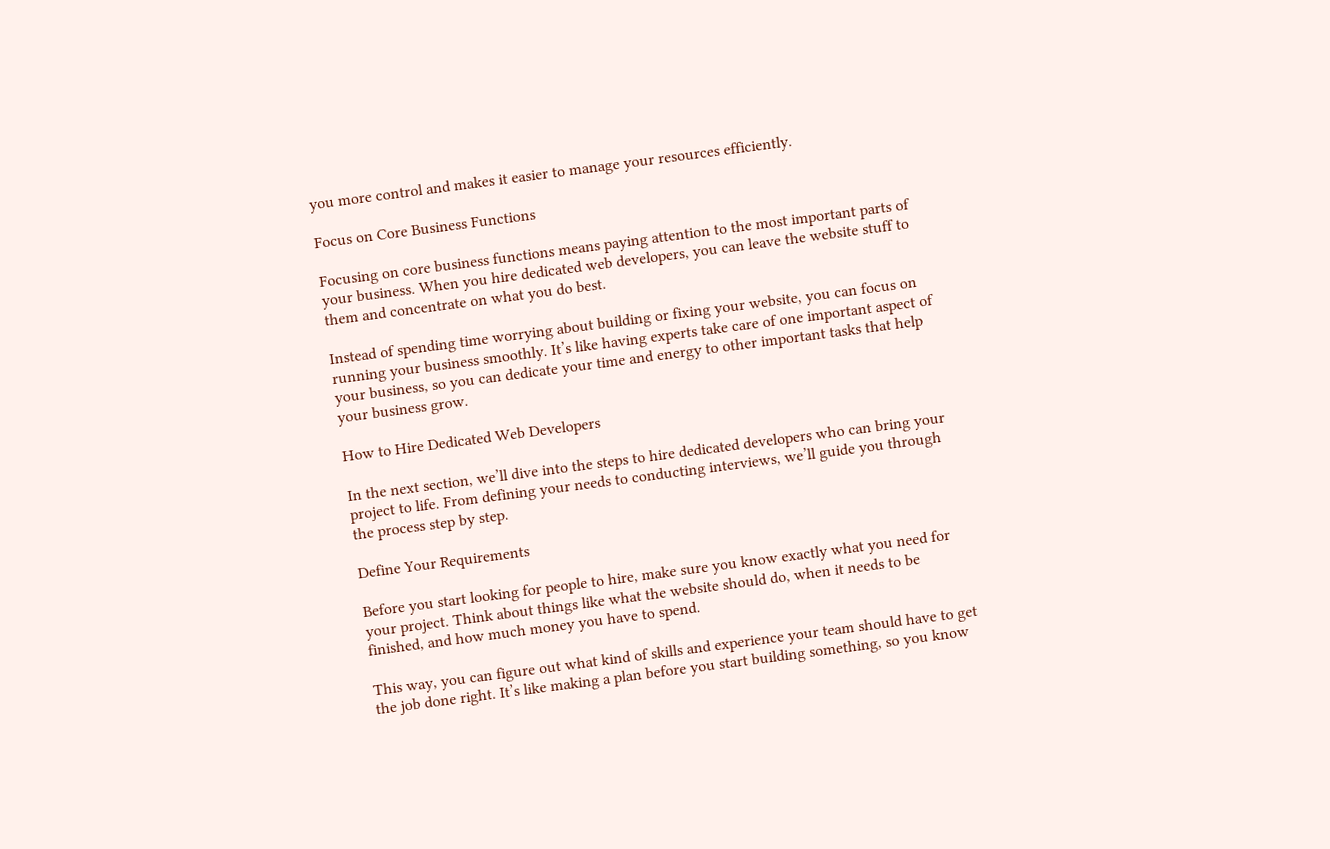you more control and makes it easier to manage your resources efficiently.

Focus on Core Business Functions

Focusing on core business functions means paying attention to the most important parts of your business. When you hire dedicated web developers, you can leave the website stuff to them and concentrate on what you do best.

Instead of spending time worrying about building or fixing your website, you can focus on running your business smoothly. It’s like having experts take care of one important aspect of your business, so you can dedicate your time and energy to other important tasks that help your business grow.

How to Hire Dedicated Web Developers

In the next section, we’ll dive into the steps to hire dedicated developers who can bring your project to life. From defining your needs to conducting interviews, we’ll guide you through the process step by step.

Define Your Requirements

Before you start looking for people to hire, make sure you know exactly what you need for your project. Think about things like what the website should do, when it needs to be finished, and how much money you have to spend.

This way, you can figure out what kind of skills and experience your team should have to get the job done right. It’s like making a plan before you start building something, so you know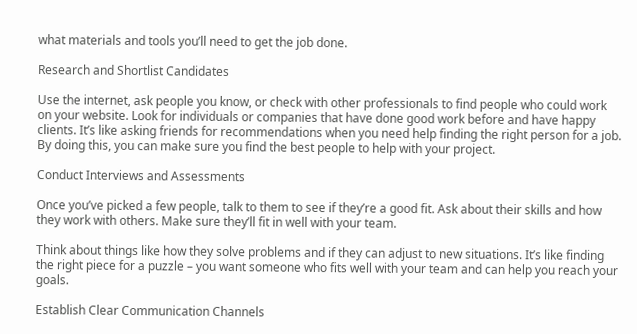what materials and tools you’ll need to get the job done.

Research and Shortlist Candidates

Use the internet, ask people you know, or check with other professionals to find people who could work on your website. Look for individuals or companies that have done good work before and have happy clients. It’s like asking friends for recommendations when you need help finding the right person for a job. By doing this, you can make sure you find the best people to help with your project.

Conduct Interviews and Assessments

Once you’ve picked a few people, talk to them to see if they’re a good fit. Ask about their skills and how they work with others. Make sure they’ll fit in well with your team.

Think about things like how they solve problems and if they can adjust to new situations. It’s like finding the right piece for a puzzle – you want someone who fits well with your team and can help you reach your goals.

Establish Clear Communication Channels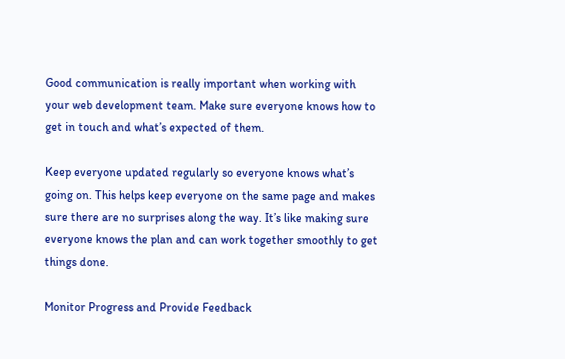Good communication is really important when working with your web development team. Make sure everyone knows how to get in touch and what’s expected of them.

Keep everyone updated regularly so everyone knows what’s going on. This helps keep everyone on the same page and makes sure there are no surprises along the way. It’s like making sure everyone knows the plan and can work together smoothly to get things done.

Monitor Progress and Provide Feedback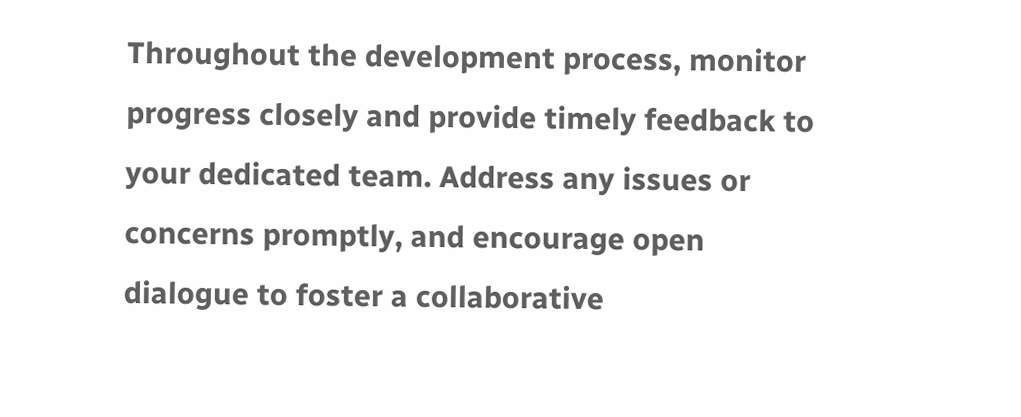Throughout the development process, monitor progress closely and provide timely feedback to your dedicated team. Address any issues or concerns promptly, and encourage open dialogue to foster a collaborative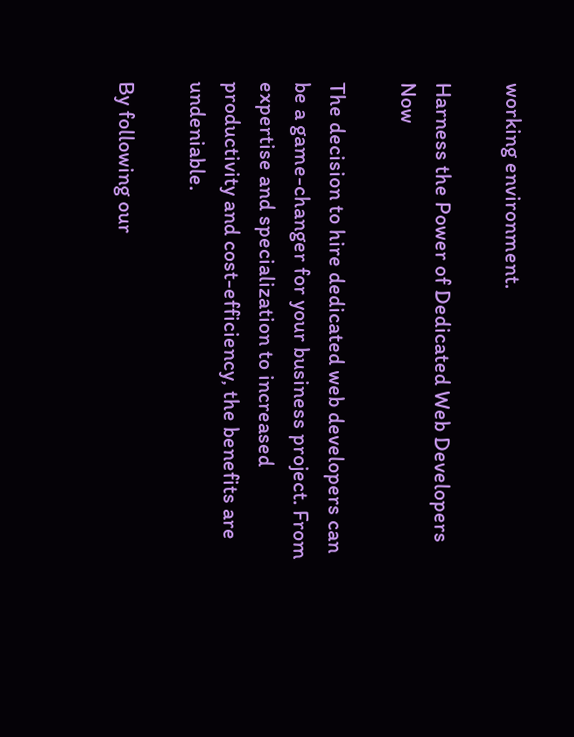working environment.

Harness the Power of Dedicated Web Developers Now

The decision to hire dedicated web developers can be a game-changer for your business project. From expertise and specialization to increased productivity and cost-efficiency, the benefits are undeniable.

By following our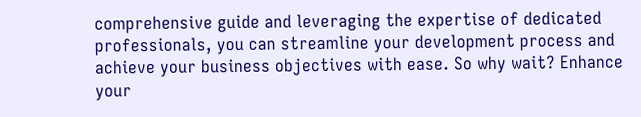comprehensive guide and leveraging the expertise of dedicated professionals, you can streamline your development process and achieve your business objectives with ease. So why wait? Enhance your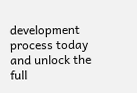development process today and unlock the full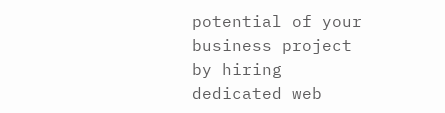potential of your business project by hiring dedicated web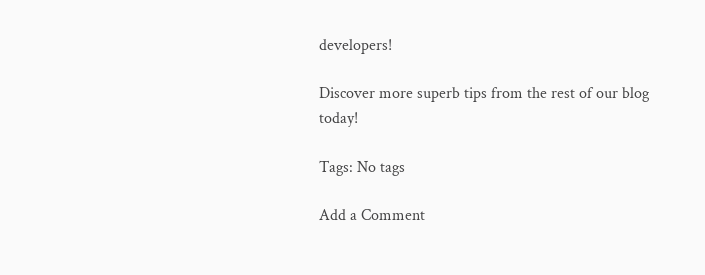developers!

Discover more superb tips from the rest of our blog today!

Tags: No tags

Add a Comment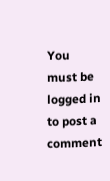You must be logged in to post a comment